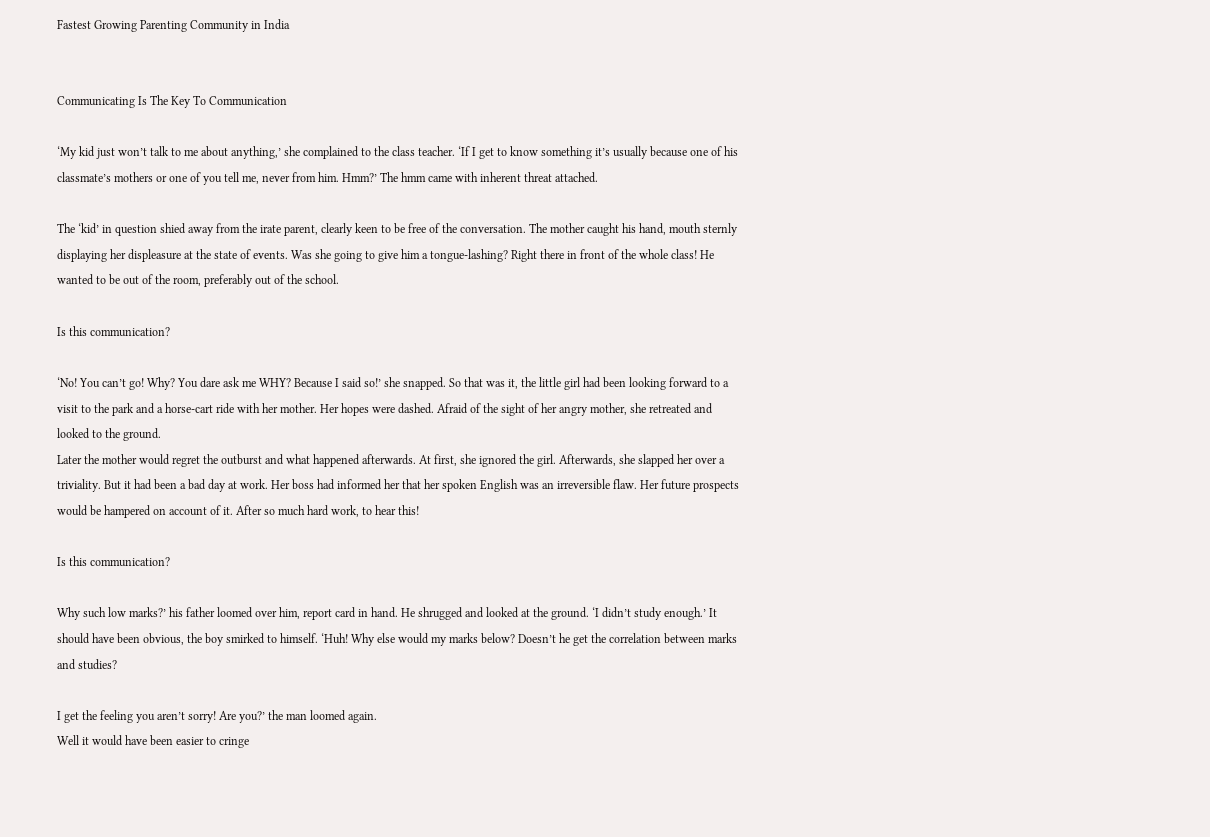Fastest Growing Parenting Community in India


Communicating Is The Key To Communication

‘My kid just won’t talk to me about anything,’ she complained to the class teacher. ‘If I get to know something it’s usually because one of his classmate’s mothers or one of you tell me, never from him. Hmm?’ The hmm came with inherent threat attached.

The ‘kid’ in question shied away from the irate parent, clearly keen to be free of the conversation. The mother caught his hand, mouth sternly displaying her displeasure at the state of events. Was she going to give him a tongue-lashing? Right there in front of the whole class! He wanted to be out of the room, preferably out of the school.

Is this communication?

‘No! You can’t go! Why? You dare ask me WHY? Because I said so!’ she snapped. So that was it, the little girl had been looking forward to a visit to the park and a horse-cart ride with her mother. Her hopes were dashed. Afraid of the sight of her angry mother, she retreated and looked to the ground.
Later the mother would regret the outburst and what happened afterwards. At first, she ignored the girl. Afterwards, she slapped her over a triviality. But it had been a bad day at work. Her boss had informed her that her spoken English was an irreversible flaw. Her future prospects would be hampered on account of it. After so much hard work, to hear this!

Is this communication?

Why such low marks?’ his father loomed over him, report card in hand. He shrugged and looked at the ground. ‘I didn’t study enough.’ It should have been obvious, the boy smirked to himself. ‘Huh! Why else would my marks below? Doesn’t he get the correlation between marks and studies?

I get the feeling you aren’t sorry! Are you?’ the man loomed again.
Well it would have been easier to cringe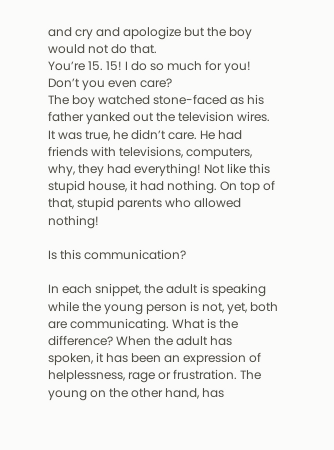and cry and apologize but the boy would not do that.
You’re 15. 15! I do so much for you! Don’t you even care?
The boy watched stone-faced as his father yanked out the television wires. It was true, he didn’t care. He had friends with televisions, computers, why, they had everything! Not like this stupid house, it had nothing. On top of that, stupid parents who allowed nothing!

Is this communication?

In each snippet, the adult is speaking while the young person is not, yet, both are communicating. What is the difference? When the adult has spoken, it has been an expression of helplessness, rage or frustration. The young on the other hand, has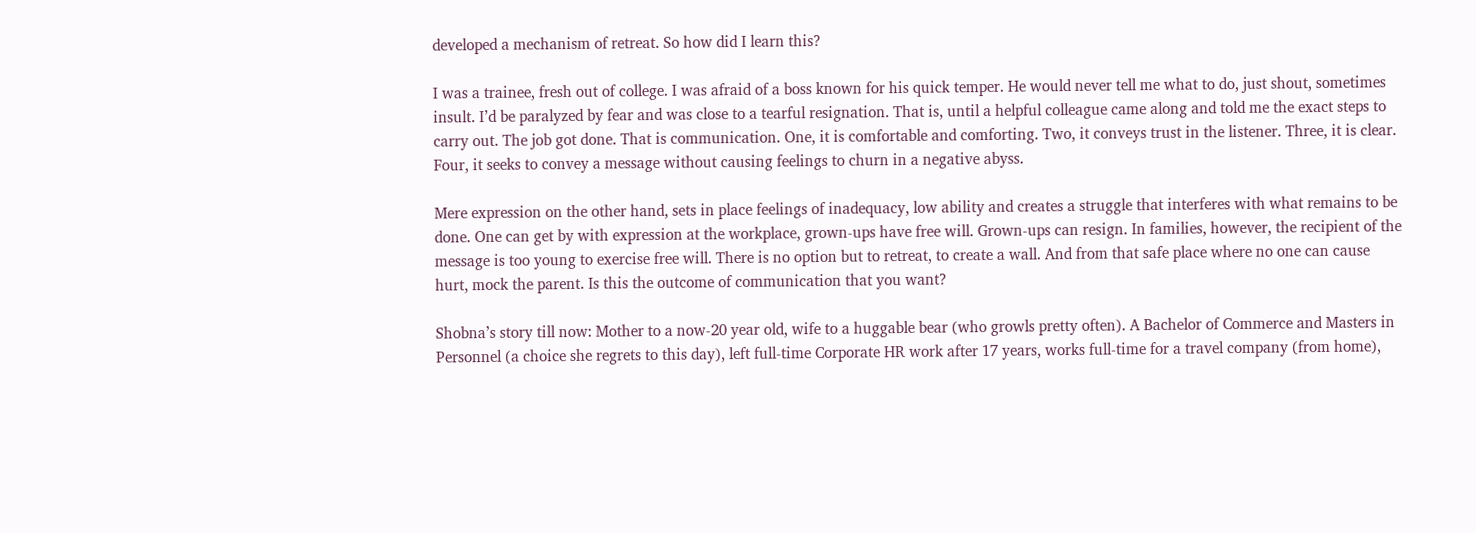developed a mechanism of retreat. So how did I learn this?

I was a trainee, fresh out of college. I was afraid of a boss known for his quick temper. He would never tell me what to do, just shout, sometimes insult. I’d be paralyzed by fear and was close to a tearful resignation. That is, until a helpful colleague came along and told me the exact steps to carry out. The job got done. That is communication. One, it is comfortable and comforting. Two, it conveys trust in the listener. Three, it is clear. Four, it seeks to convey a message without causing feelings to churn in a negative abyss.

Mere expression on the other hand, sets in place feelings of inadequacy, low ability and creates a struggle that interferes with what remains to be done. One can get by with expression at the workplace, grown-ups have free will. Grown-ups can resign. In families, however, the recipient of the message is too young to exercise free will. There is no option but to retreat, to create a wall. And from that safe place where no one can cause hurt, mock the parent. Is this the outcome of communication that you want?

Shobna’s story till now: Mother to a now-20 year old, wife to a huggable bear (who growls pretty often). A Bachelor of Commerce and Masters in Personnel (a choice she regrets to this day), left full-time Corporate HR work after 17 years, works full-time for a travel company (from home),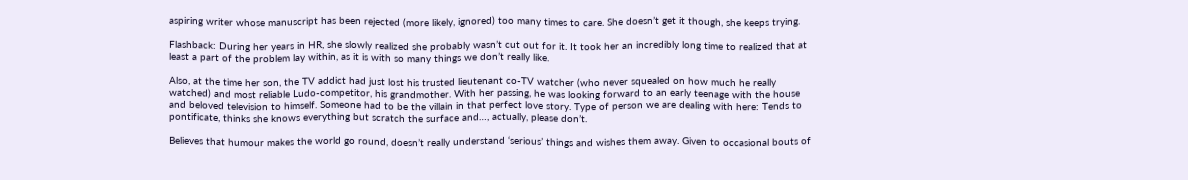aspiring writer whose manuscript has been rejected (more likely, ignored) too many times to care. She doesn’t get it though, she keeps trying.

Flashback: During her years in HR, she slowly realized she probably wasn’t cut out for it. It took her an incredibly long time to realized that at least a part of the problem lay within, as it is with so many things we don’t really like.

Also, at the time her son, the TV addict had just lost his trusted lieutenant co-TV watcher (who never squealed on how much he really watched) and most reliable Ludo-competitor, his grandmother. With her passing, he was looking forward to an early teenage with the house and beloved television to himself. Someone had to be the villain in that perfect love story. Type of person we are dealing with here: Tends to pontificate, thinks she knows everything but scratch the surface and…, actually, please don’t.

Believes that humour makes the world go round, doesn’t really understand ‘serious’ things and wishes them away. Given to occasional bouts of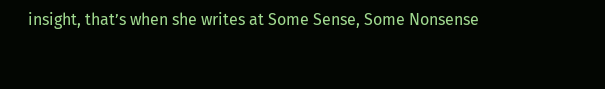insight, that’s when she writes at Some Sense, Some Nonsense